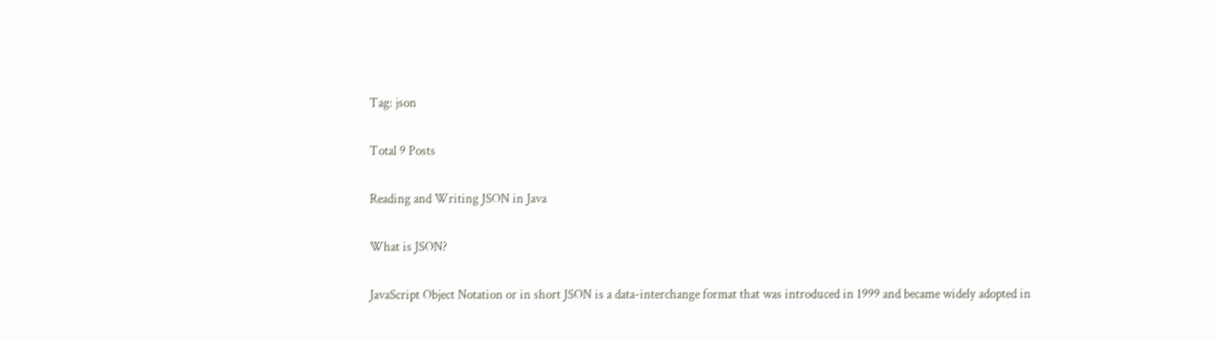Tag: json

Total 9 Posts

Reading and Writing JSON in Java

What is JSON?

JavaScript Object Notation or in short JSON is a data-interchange format that was introduced in 1999 and became widely adopted in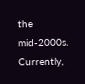the mid-2000s. Currently,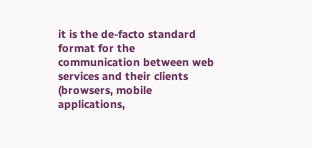it is the de-facto standard format for the communication between web services and their clients (browsers, mobile applications,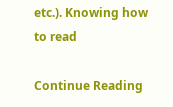etc.). Knowing how to read

Continue Reading